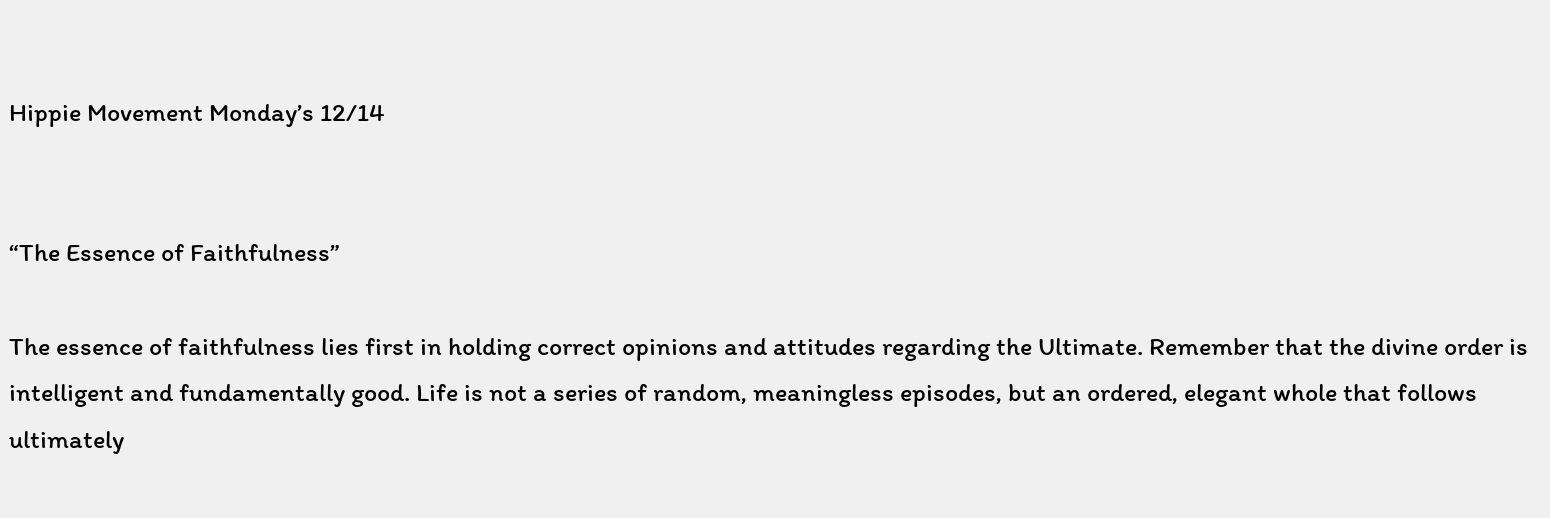Hippie Movement Monday’s 12/14


“The Essence of Faithfulness”

The essence of faithfulness lies first in holding correct opinions and attitudes regarding the Ultimate. Remember that the divine order is intelligent and fundamentally good. Life is not a series of random, meaningless episodes, but an ordered, elegant whole that follows ultimately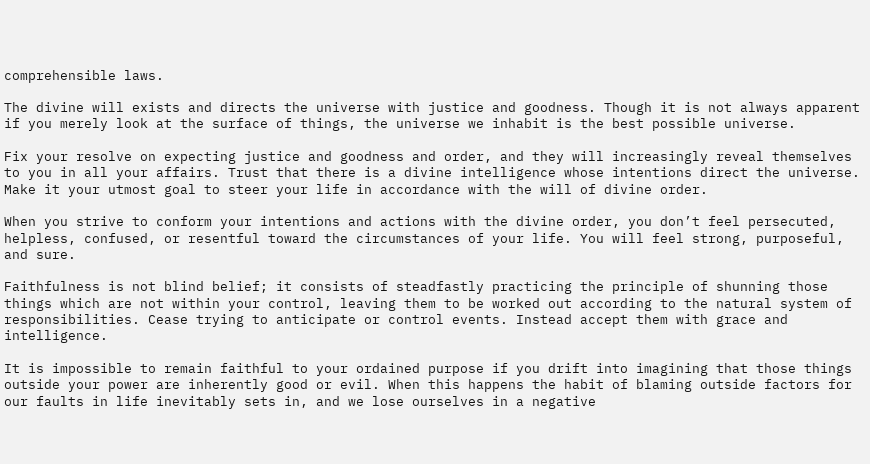comprehensible laws.

The divine will exists and directs the universe with justice and goodness. Though it is not always apparent if you merely look at the surface of things, the universe we inhabit is the best possible universe.

Fix your resolve on expecting justice and goodness and order, and they will increasingly reveal themselves to you in all your affairs. Trust that there is a divine intelligence whose intentions direct the universe. Make it your utmost goal to steer your life in accordance with the will of divine order.

When you strive to conform your intentions and actions with the divine order, you don’t feel persecuted, helpless, confused, or resentful toward the circumstances of your life. You will feel strong, purposeful, and sure.

Faithfulness is not blind belief; it consists of steadfastly practicing the principle of shunning those things which are not within your control, leaving them to be worked out according to the natural system of responsibilities. Cease trying to anticipate or control events. Instead accept them with grace and intelligence.

It is impossible to remain faithful to your ordained purpose if you drift into imagining that those things outside your power are inherently good or evil. When this happens the habit of blaming outside factors for our faults in life inevitably sets in, and we lose ourselves in a negative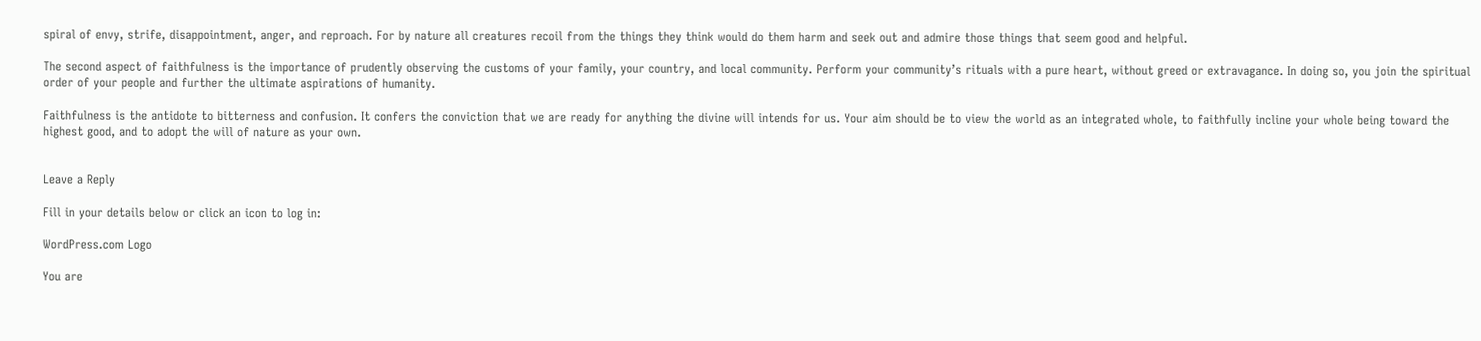spiral of envy, strife, disappointment, anger, and reproach. For by nature all creatures recoil from the things they think would do them harm and seek out and admire those things that seem good and helpful.

The second aspect of faithfulness is the importance of prudently observing the customs of your family, your country, and local community. Perform your community’s rituals with a pure heart, without greed or extravagance. In doing so, you join the spiritual order of your people and further the ultimate aspirations of humanity.

Faithfulness is the antidote to bitterness and confusion. It confers the conviction that we are ready for anything the divine will intends for us. Your aim should be to view the world as an integrated whole, to faithfully incline your whole being toward the highest good, and to adopt the will of nature as your own.


Leave a Reply

Fill in your details below or click an icon to log in:

WordPress.com Logo

You are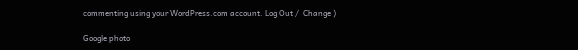commenting using your WordPress.com account. Log Out /  Change )

Google photo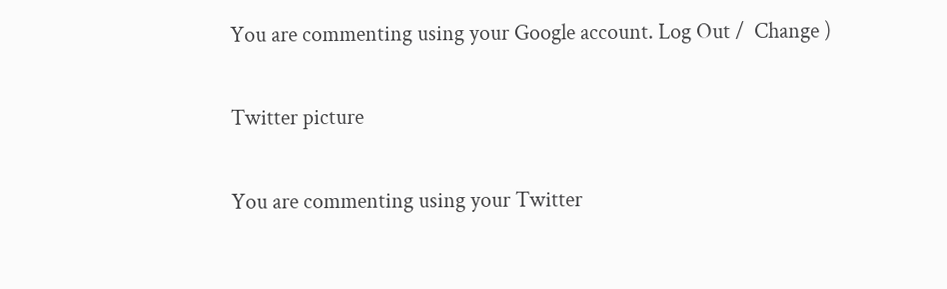You are commenting using your Google account. Log Out /  Change )

Twitter picture

You are commenting using your Twitter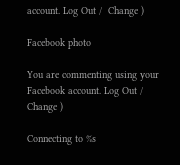account. Log Out /  Change )

Facebook photo

You are commenting using your Facebook account. Log Out /  Change )

Connecting to %s